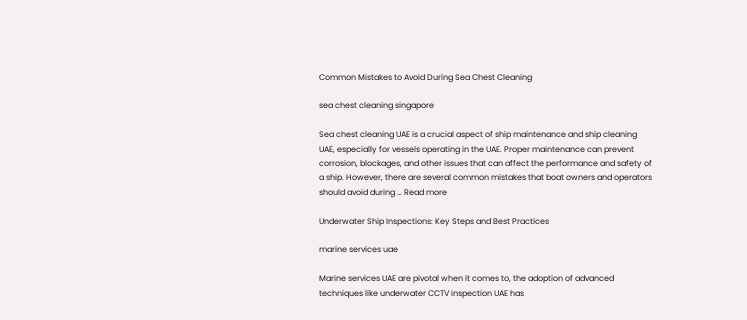Common Mistakes to Avoid During Sea Chest Cleaning

sea chest cleaning singapore

Sea chest cleaning UAE is a crucial aspect of ship maintenance and ship cleaning UAE, especially for vessels operating in the UAE. Proper maintenance can prevent corrosion, blockages, and other issues that can affect the performance and safety of a ship. However, there are several common mistakes that boat owners and operators should avoid during … Read more

Underwater Ship Inspections: Key Steps and Best Practices

marine services uae

Marine services UAE are pivotal when it comes to, the adoption of advanced techniques like underwater CCTV inspection UAE has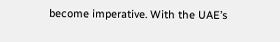become imperative. With the UAE’s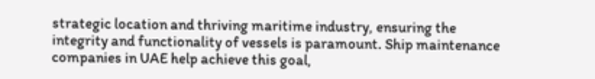strategic location and thriving maritime industry, ensuring the integrity and functionality of vessels is paramount. Ship maintenance companies in UAE help achieve this goal,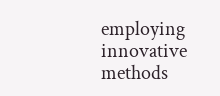employing innovative methods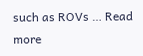such as ROVs … Read more